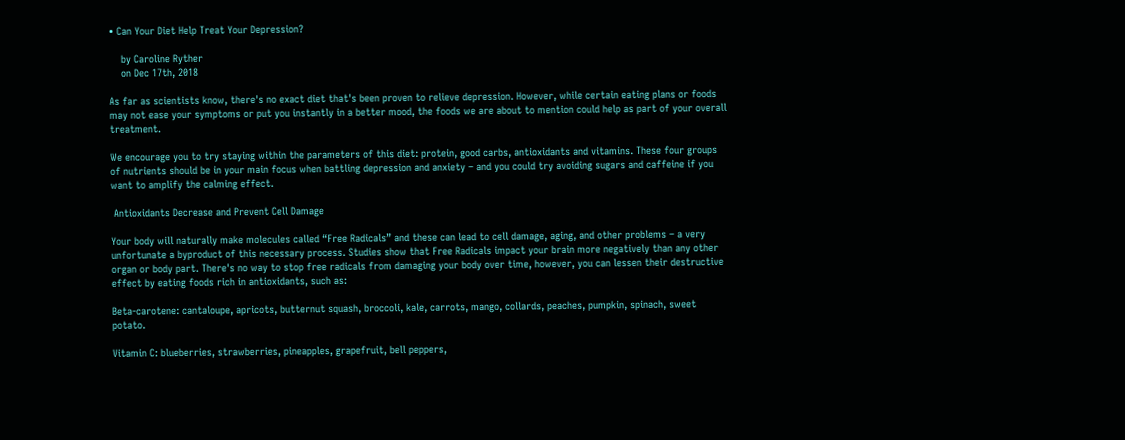• Can Your Diet Help Treat Your Depression?

    by Caroline Ryther
    on Dec 17th, 2018

As far as scientists know, there's no exact diet that's been proven to relieve depression. However, while certain eating plans or foods may not ease your symptoms or put you instantly in a better mood, the foods we are about to mention could help as part of your overall treatment.

We encourage you to try staying within the parameters of this diet: protein, good carbs, antioxidants and vitamins. These four groups of nutrients should be in your main focus when battling depression and anxiety – and you could try avoiding sugars and caffeine if you want to amplify the calming effect.

 Antioxidants Decrease and Prevent Cell Damage

Your body will naturally make molecules called “Free Radicals” and these can lead to cell damage, aging, and other problems – a very unfortunate a byproduct of this necessary process. Studies show that Free Radicals impact your brain more negatively than any other organ or body part. There's no way to stop free radicals from damaging your body over time, however, you can lessen their destructive effect by eating foods rich in antioxidants, such as:

Beta-carotene: cantaloupe, apricots, butternut squash, broccoli, kale, carrots, mango, collards, peaches, pumpkin, spinach, sweet potato.

Vitamin C: blueberries, strawberries, pineapples, grapefruit, bell peppers,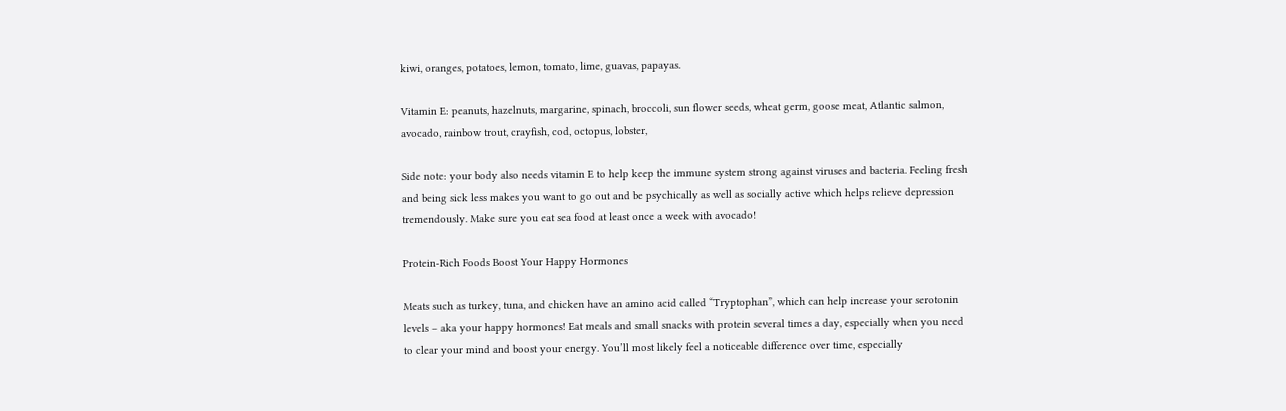kiwi, oranges, potatoes, lemon, tomato, lime, guavas, papayas.

Vitamin E: peanuts, hazelnuts, margarine, spinach, broccoli, sun flower seeds, wheat germ, goose meat, Atlantic salmon, avocado, rainbow trout, crayfish, cod, octopus, lobster,

Side note: your body also needs vitamin E to help keep the immune system strong against viruses and bacteria. Feeling fresh and being sick less makes you want to go out and be psychically as well as socially active which helps relieve depression tremendously. Make sure you eat sea food at least once a week with avocado!

Protein-Rich Foods Boost Your Happy Hormones

Meats such as turkey, tuna, and chicken have an amino acid called “Tryptophan”, which can help increase your serotonin levels – aka your happy hormones! Eat meals and small snacks with protein several times a day, especially when you need to clear your mind and boost your energy. You’ll most likely feel a noticeable difference over time, especially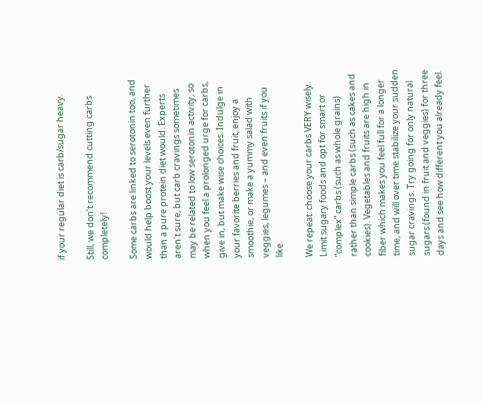if your regular diet is carb/sugar heavy.

Still, we don’t recommend cutting carbs completely!

Some carbs are linked to serotonin too, and would help boost your levels even further than a pure protein diet would. Experts aren't sure, but carb cravings sometimes may be related to low serotonin activity, so when you feel a prolonged urge for carbs, give in, but make wise choices. Indulge in your favorite berries and fruit, enjoy a smoothie, or make a yummy salad with veggies, legumes – and even fruits if you like.

We repeat: choose your carbs VERY wisely. Limit sugary foods and opt for smart or “complex” carbs (such as whole grains) rather than simple carbs (such as cakes and cookies). Vegetables and fruits are high in fiber which makes you feel full for a longer time, and will over time stabilize your sudden sugar cravings. Try going for only natural sugars (found in fruit and veggies) for three days and see how different you already feel.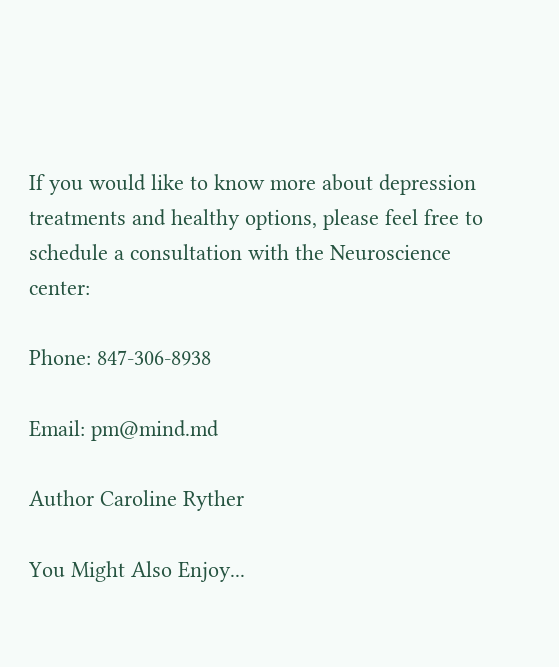If you would like to know more about depression treatments and healthy options, please feel free to schedule a consultation with the Neuroscience center:

Phone: 847-306-8938

Email: pm@mind.md

Author Caroline Ryther

You Might Also Enjoy...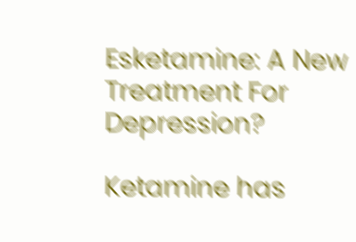Esketamine: A New Treatment For Depression?

Ketamine has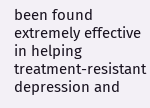been found extremely effective in helping treatment-resistant depression and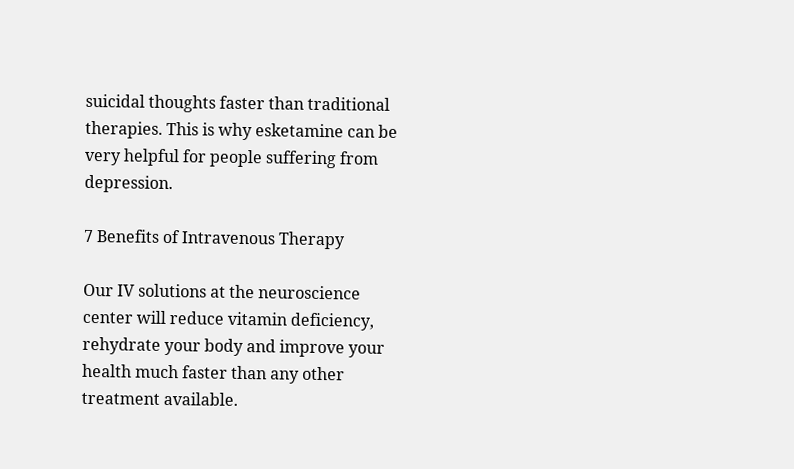suicidal thoughts faster than traditional therapies. This is why esketamine can be very helpful for people suffering from depression.

7 Benefits of Intravenous Therapy

Our IV solutions at the neuroscience center will reduce vitamin deficiency, rehydrate your body and improve your health much faster than any other treatment available.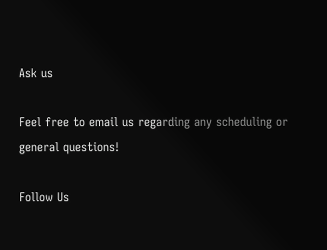Ask us

Feel free to email us regarding any scheduling or general questions!

Follow Us